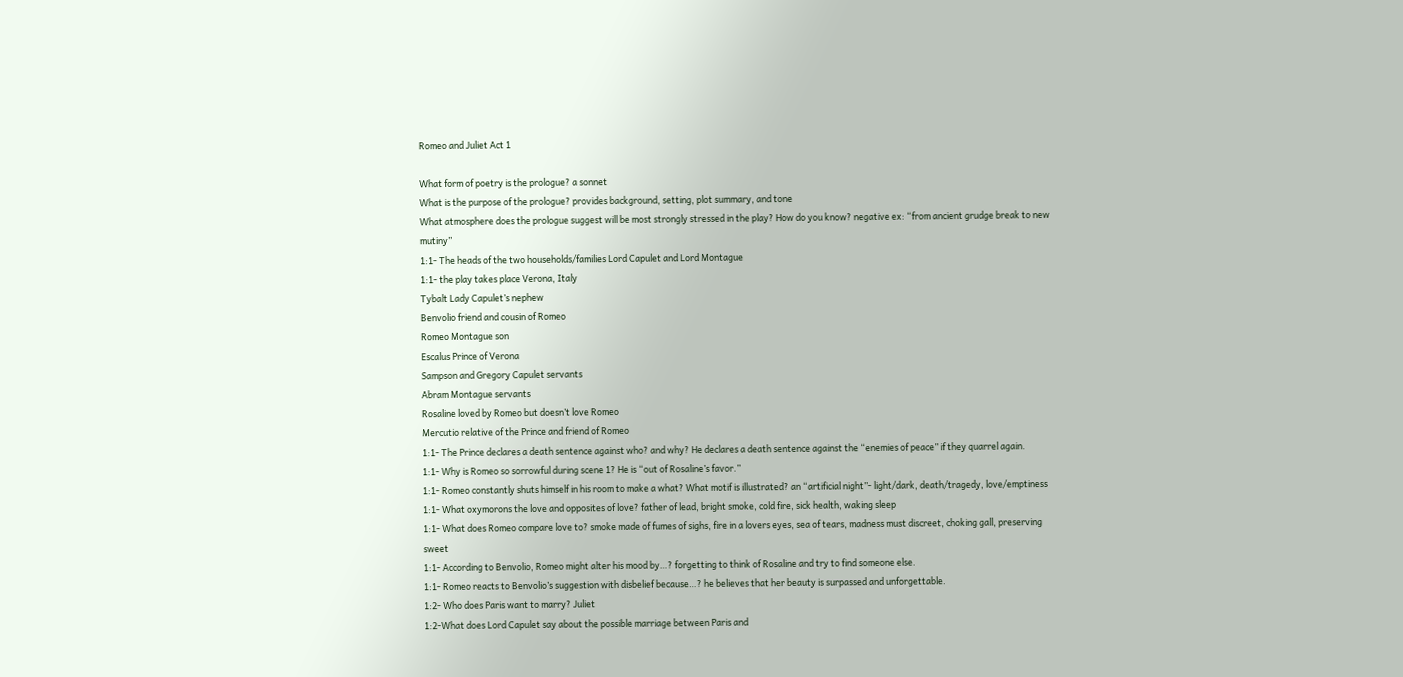Romeo and Juliet Act 1

What form of poetry is the prologue? a sonnet
What is the purpose of the prologue? provides background, setting, plot summary, and tone
What atmosphere does the prologue suggest will be most strongly stressed in the play? How do you know? negative ex: “from ancient grudge break to new mutiny”
1:1- The heads of the two households/families Lord Capulet and Lord Montague
1:1- the play takes place Verona, Italy
Tybalt Lady Capulet’s nephew
Benvolio friend and cousin of Romeo
Romeo Montague son
Escalus Prince of Verona
Sampson and Gregory Capulet servants
Abram Montague servants
Rosaline loved by Romeo but doesn’t love Romeo
Mercutio relative of the Prince and friend of Romeo
1:1- The Prince declares a death sentence against who? and why? He declares a death sentence against the “enemies of peace” if they quarrel again.
1:1- Why is Romeo so sorrowful during scene 1? He is “out of Rosaline’s favor.”
1:1- Romeo constantly shuts himself in his room to make a what? What motif is illustrated? an “artificial night”- light/dark, death/tragedy, love/emptiness
1:1- What oxymorons the love and opposites of love? father of lead, bright smoke, cold fire, sick health, waking sleep
1:1- What does Romeo compare love to? smoke made of fumes of sighs, fire in a lovers eyes, sea of tears, madness must discreet, choking gall, preserving sweet
1:1- According to Benvolio, Romeo might alter his mood by…? forgetting to think of Rosaline and try to find someone else.
1:1- Romeo reacts to Benvolio’s suggestion with disbelief because…? he believes that her beauty is surpassed and unforgettable.
1:2- Who does Paris want to marry? Juliet
1:2-What does Lord Capulet say about the possible marriage between Paris and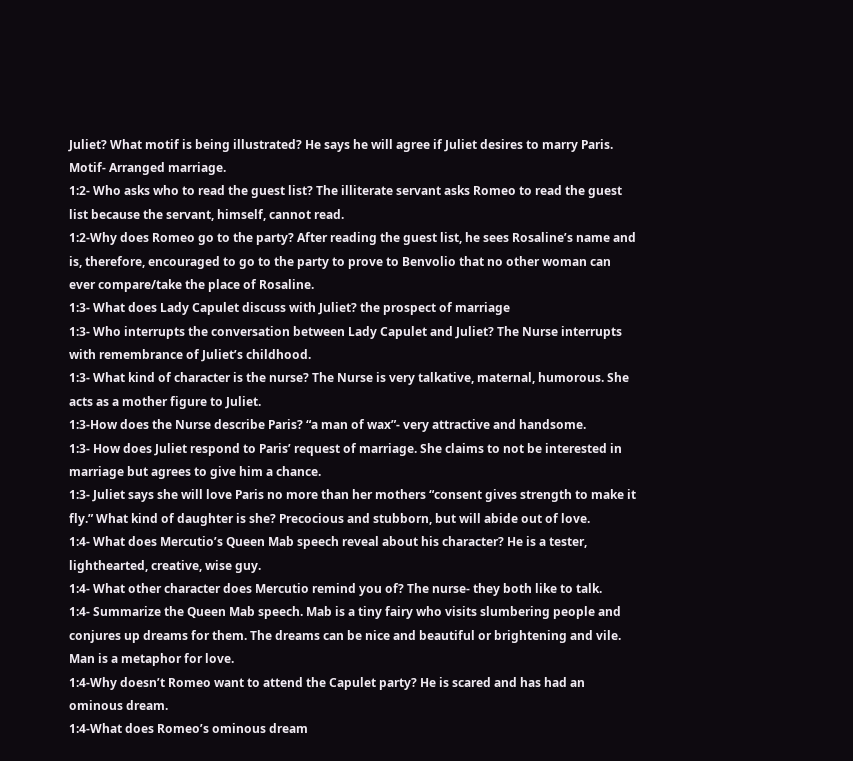Juliet? What motif is being illustrated? He says he will agree if Juliet desires to marry Paris. Motif- Arranged marriage.
1:2- Who asks who to read the guest list? The illiterate servant asks Romeo to read the guest list because the servant, himself, cannot read.
1:2-Why does Romeo go to the party? After reading the guest list, he sees Rosaline’s name and is, therefore, encouraged to go to the party to prove to Benvolio that no other woman can ever compare/take the place of Rosaline.
1:3- What does Lady Capulet discuss with Juliet? the prospect of marriage
1:3- Who interrupts the conversation between Lady Capulet and Juliet? The Nurse interrupts with remembrance of Juliet’s childhood.
1:3- What kind of character is the nurse? The Nurse is very talkative, maternal, humorous. She acts as a mother figure to Juliet.
1:3-How does the Nurse describe Paris? “a man of wax”- very attractive and handsome.
1:3- How does Juliet respond to Paris’ request of marriage. She claims to not be interested in marriage but agrees to give him a chance.
1:3- Juliet says she will love Paris no more than her mothers “consent gives strength to make it fly.” What kind of daughter is she? Precocious and stubborn, but will abide out of love.
1:4- What does Mercutio’s Queen Mab speech reveal about his character? He is a tester, lighthearted, creative, wise guy.
1:4- What other character does Mercutio remind you of? The nurse- they both like to talk.
1:4- Summarize the Queen Mab speech. Mab is a tiny fairy who visits slumbering people and conjures up dreams for them. The dreams can be nice and beautiful or brightening and vile. Man is a metaphor for love.
1:4-Why doesn’t Romeo want to attend the Capulet party? He is scared and has had an ominous dream.
1:4-What does Romeo’s ominous dream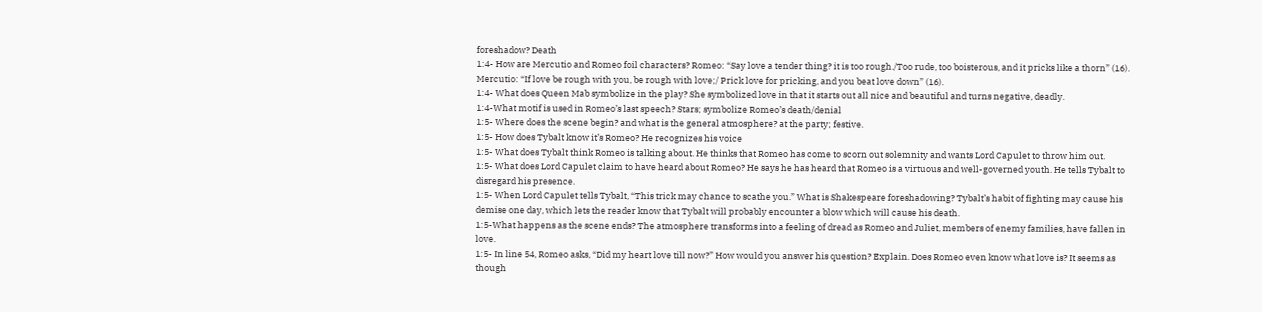foreshadow? Death
1:4- How are Mercutio and Romeo foil characters? Romeo: “Say love a tender thing? it is too rough./Too rude, too boisterous, and it pricks like a thorn” (16). Mercutio: “If love be rough with you, be rough with love;/ Prick love for pricking, and you beat love down” (16).
1:4- What does Queen Mab symbolize in the play? She symbolized love in that it starts out all nice and beautiful and turns negative, deadly.
1:4-What motif is used in Romeo’s last speech? Stars; symbolize Romeo’s death/denial
1:5- Where does the scene begin? and what is the general atmosphere? at the party; festive.
1:5- How does Tybalt know it’s Romeo? He recognizes his voice
1:5- What does Tybalt think Romeo is talking about. He thinks that Romeo has come to scorn out solemnity and wants Lord Capulet to throw him out.
1:5- What does Lord Capulet claim to have heard about Romeo? He says he has heard that Romeo is a virtuous and well-governed youth. He tells Tybalt to disregard his presence.
1:5- When Lord Capulet tells Tybalt, “This trick may chance to scathe you.” What is Shakespeare foreshadowing? Tybalt’s habit of fighting may cause his demise one day, which lets the reader know that Tybalt will probably encounter a blow which will cause his death.
1:5-What happens as the scene ends? The atmosphere transforms into a feeling of dread as Romeo and Juliet, members of enemy families, have fallen in love.
1:5- In line 54, Romeo asks, “Did my heart love till now?” How would you answer his question? Explain. Does Romeo even know what love is? It seems as though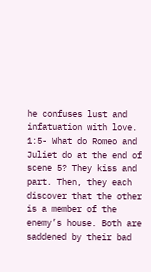he confuses lust and infatuation with love.
1:5- What do Romeo and Juliet do at the end of scene 5? They kiss and part. Then, they each discover that the other is a member of the enemy’s house. Both are saddened by their bad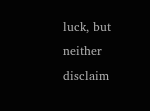luck, but neither disclaim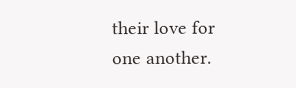their love for one another.